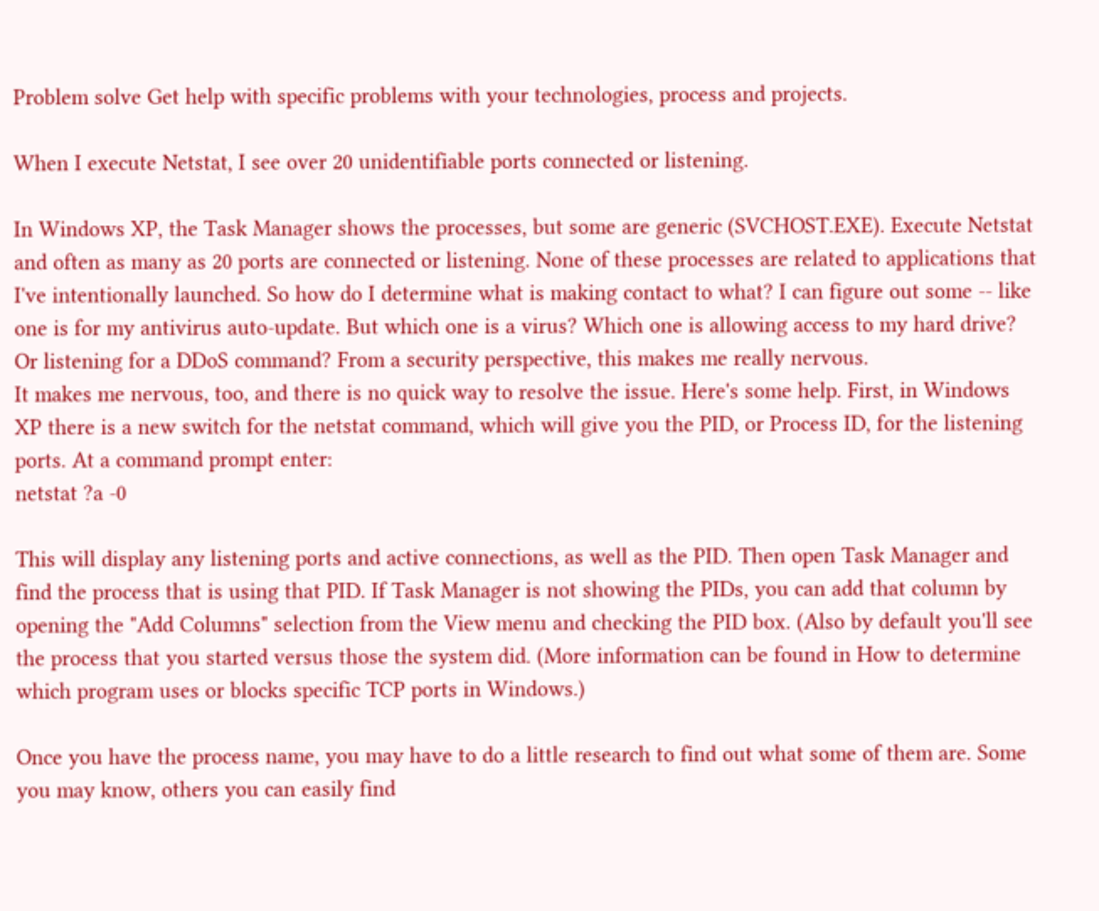Problem solve Get help with specific problems with your technologies, process and projects.

When I execute Netstat, I see over 20 unidentifiable ports connected or listening.

In Windows XP, the Task Manager shows the processes, but some are generic (SVCHOST.EXE). Execute Netstat and often as many as 20 ports are connected or listening. None of these processes are related to applications that I've intentionally launched. So how do I determine what is making contact to what? I can figure out some -- like one is for my antivirus auto-update. But which one is a virus? Which one is allowing access to my hard drive? Or listening for a DDoS command? From a security perspective, this makes me really nervous.
It makes me nervous, too, and there is no quick way to resolve the issue. Here's some help. First, in Windows XP there is a new switch for the netstat command, which will give you the PID, or Process ID, for the listening ports. At a command prompt enter:
netstat ?a -0

This will display any listening ports and active connections, as well as the PID. Then open Task Manager and find the process that is using that PID. If Task Manager is not showing the PIDs, you can add that column by opening the "Add Columns" selection from the View menu and checking the PID box. (Also by default you'll see the process that you started versus those the system did. (More information can be found in How to determine which program uses or blocks specific TCP ports in Windows.)

Once you have the process name, you may have to do a little research to find out what some of them are. Some you may know, others you can easily find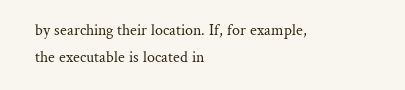by searching their location. If, for example, the executable is located in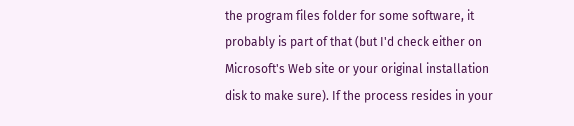the program files folder for some software, it probably is part of that (but I'd check either on Microsoft's Web site or your original installation disk to make sure). If the process resides in your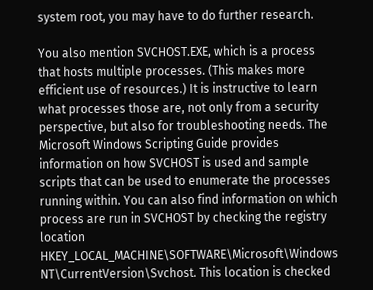system root, you may have to do further research.

You also mention SVCHOST.EXE, which is a process that hosts multiple processes. (This makes more efficient use of resources.) It is instructive to learn what processes those are, not only from a security perspective, but also for troubleshooting needs. The Microsoft Windows Scripting Guide provides information on how SVCHOST is used and sample scripts that can be used to enumerate the processes running within. You can also find information on which process are run in SVCHOST by checking the registry location HKEY_LOCAL_MACHINE\SOFTWARE\Microsoft\Windows NT\CurrentVersion\Svchost. This location is checked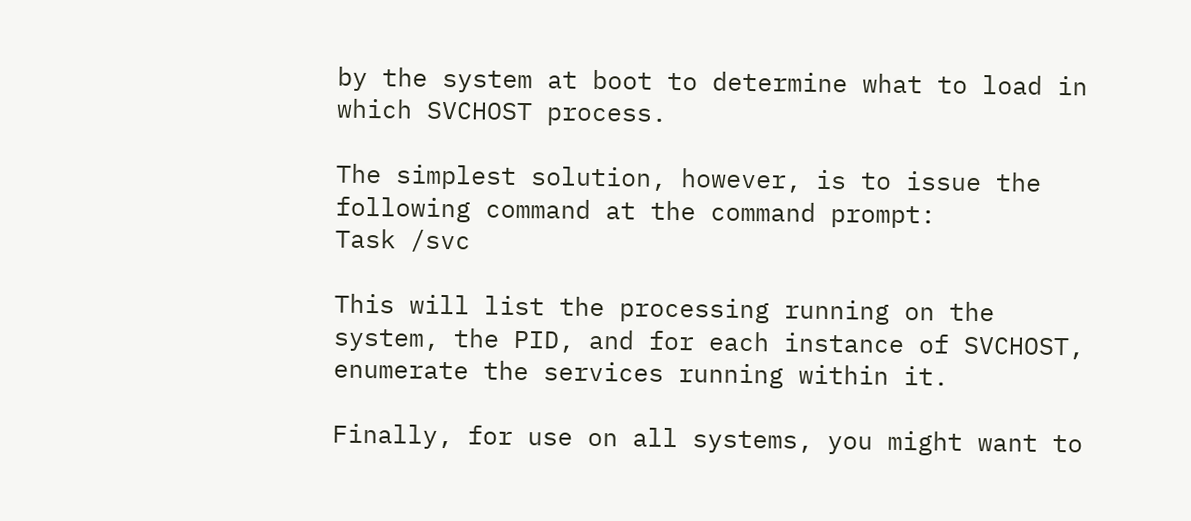by the system at boot to determine what to load in which SVCHOST process.

The simplest solution, however, is to issue the following command at the command prompt:
Task /svc

This will list the processing running on the system, the PID, and for each instance of SVCHOST, enumerate the services running within it.

Finally, for use on all systems, you might want to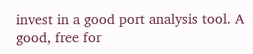invest in a good port analysis tool. A good, free for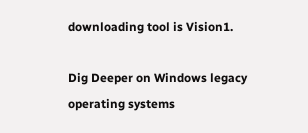downloading tool is Vision1.

Dig Deeper on Windows legacy operating systems